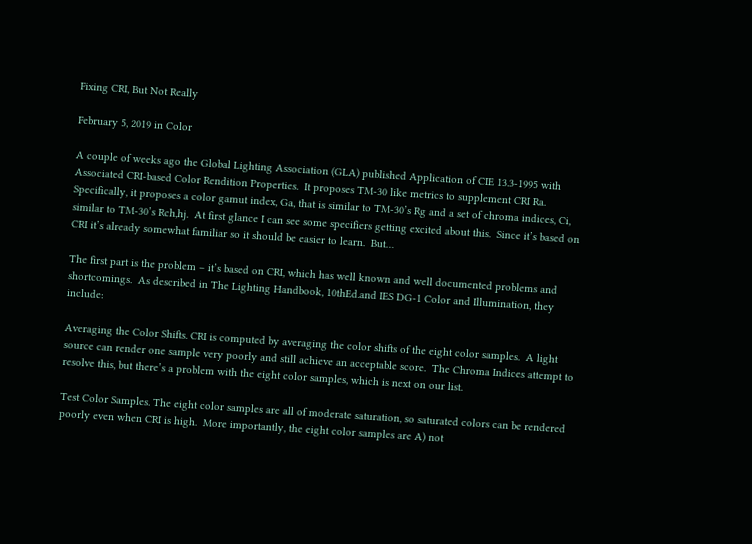Fixing CRI, But Not Really

February 5, 2019 in Color

A couple of weeks ago the Global Lighting Association (GLA) published Application of CIE 13.3-1995 with Associated CRI-based Color Rendition Properties.  It proposes TM-30 like metrics to supplement CRI Ra.  Specifically, it proposes a color gamut index, Ga, that is similar to TM-30’s Rg and a set of chroma indices, Ci, similar to TM-30’s Rch,hj.  At first glance I can see some specifiers getting excited about this.  Since it’s based on CRI it’s already somewhat familiar so it should be easier to learn.  But…

The first part is the problem – it’s based on CRI, which has well known and well documented problems and shortcomings.  As described in The Lighting Handbook, 10thEd.and IES DG-1 Color and Illumination, they include:

Averaging the Color Shifts. CRI is computed by averaging the color shifts of the eight color samples.  A light source can render one sample very poorly and still achieve an acceptable score.  The Chroma Indices attempt to resolve this, but there’s a problem with the eight color samples, which is next on our list.

Test Color Samples. The eight color samples are all of moderate saturation, so saturated colors can be rendered poorly even when CRI is high.  More importantly, the eight color samples are A) not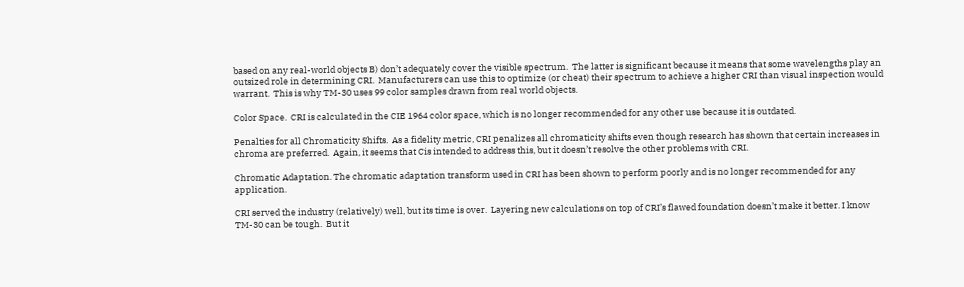based on any real-world objects B) don’t adequately cover the visible spectrum.  The latter is significant because it means that some wavelengths play an outsized role in determining CRI.  Manufacturers can use this to optimize (or cheat) their spectrum to achieve a higher CRI than visual inspection would warrant.  This is why TM-30 uses 99 color samples drawn from real world objects.

Color Space.  CRI is calculated in the CIE 1964 color space, which is no longer recommended for any other use because it is outdated.

Penalties for all Chromaticity Shifts.  As a fidelity metric, CRI penalizes all chromaticity shifts even though research has shown that certain increases in chroma are preferred.  Again, it seems that Cis intended to address this, but it doesn’t resolve the other problems with CRI.

Chromatic Adaptation. The chromatic adaptation transform used in CRI has been shown to perform poorly and is no longer recommended for any application.

CRI served the industry (relatively) well, but its time is over.  Layering new calculations on top of CRI’s flawed foundation doesn’t make it better. I know TM-30 can be tough.  But it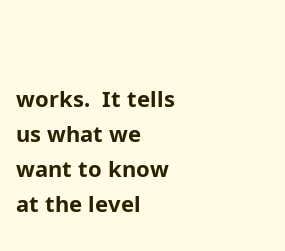works.  It tells us what we want to know at the level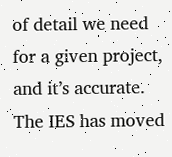of detail we need for a given project, and it’s accurate.  The IES has moved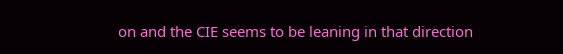on and the CIE seems to be leaning in that direction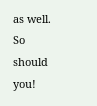as well.  So should you!